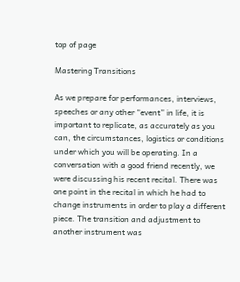top of page

Mastering Transitions

As we prepare for performances, interviews, speeches or any other “event” in life, it is important to replicate, as accurately as you can, the circumstances, logistics or conditions under which you will be operating. In a conversation with a good friend recently, we were discussing his recent recital. There was one point in the recital in which he had to change instruments in order to play a different piece. The transition and adjustment to another instrument was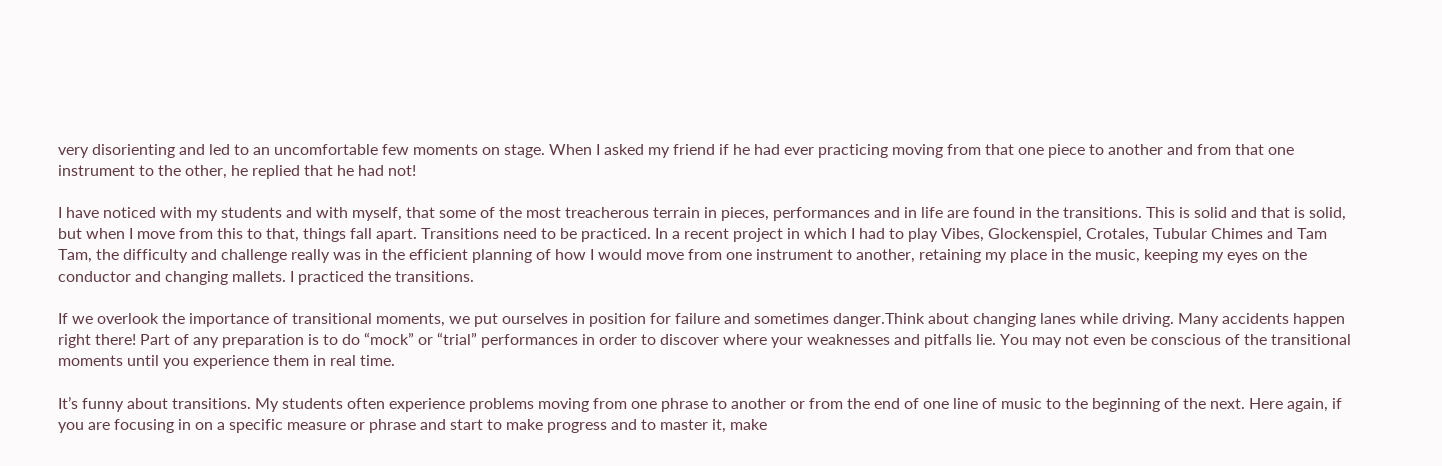very disorienting and led to an uncomfortable few moments on stage. When I asked my friend if he had ever practicing moving from that one piece to another and from that one instrument to the other, he replied that he had not!

I have noticed with my students and with myself, that some of the most treacherous terrain in pieces, performances and in life are found in the transitions. This is solid and that is solid, but when I move from this to that, things fall apart. Transitions need to be practiced. In a recent project in which I had to play Vibes, Glockenspiel, Crotales, Tubular Chimes and Tam Tam, the difficulty and challenge really was in the efficient planning of how I would move from one instrument to another, retaining my place in the music, keeping my eyes on the conductor and changing mallets. I practiced the transitions.

If we overlook the importance of transitional moments, we put ourselves in position for failure and sometimes danger.Think about changing lanes while driving. Many accidents happen right there! Part of any preparation is to do “mock” or “trial” performances in order to discover where your weaknesses and pitfalls lie. You may not even be conscious of the transitional moments until you experience them in real time.

It’s funny about transitions. My students often experience problems moving from one phrase to another or from the end of one line of music to the beginning of the next. Here again, if you are focusing in on a specific measure or phrase and start to make progress and to master it, make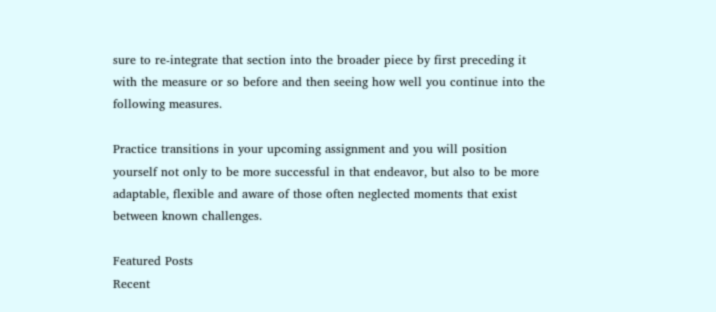sure to re-integrate that section into the broader piece by first preceding it with the measure or so before and then seeing how well you continue into the following measures.

Practice transitions in your upcoming assignment and you will position yourself not only to be more successful in that endeavor, but also to be more adaptable, flexible and aware of those often neglected moments that exist between known challenges.

Featured Posts
Recent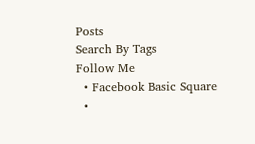Posts
Search By Tags
Follow Me
  • Facebook Basic Square
  •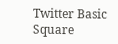Twitter Basic Square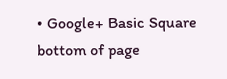• Google+ Basic Square
bottom of page